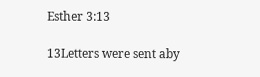Esther 3:13

13Letters were sent aby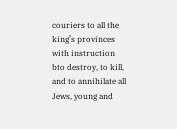couriers to all the king’s provinces with instruction bto destroy, to kill, and to annihilate all Jews, young and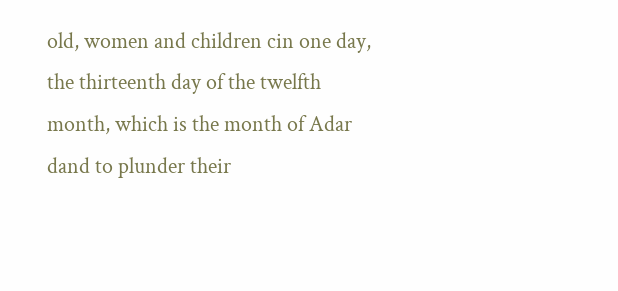old, women and children cin one day, the thirteenth day of the twelfth month, which is the month of Adar dand to plunder their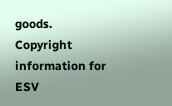goods.
Copyright information for ESV